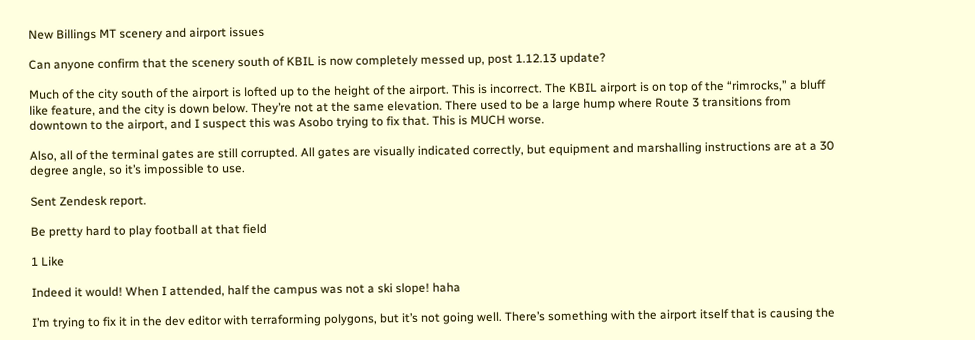New Billings MT scenery and airport issues

Can anyone confirm that the scenery south of KBIL is now completely messed up, post 1.12.13 update?

Much of the city south of the airport is lofted up to the height of the airport. This is incorrect. The KBIL airport is on top of the “rimrocks,” a bluff like feature, and the city is down below. They’re not at the same elevation. There used to be a large hump where Route 3 transitions from downtown to the airport, and I suspect this was Asobo trying to fix that. This is MUCH worse.

Also, all of the terminal gates are still corrupted. All gates are visually indicated correctly, but equipment and marshalling instructions are at a 30 degree angle, so it’s impossible to use.

Sent Zendesk report.

Be pretty hard to play football at that field

1 Like

Indeed it would! When I attended, half the campus was not a ski slope! haha

I’m trying to fix it in the dev editor with terraforming polygons, but it’s not going well. There’s something with the airport itself that is causing the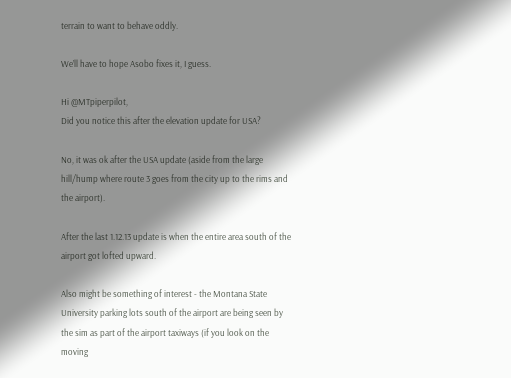terrain to want to behave oddly.

We’ll have to hope Asobo fixes it, I guess.

Hi @MTpiperpilot,
Did you notice this after the elevation update for USA?

No, it was ok after the USA update (aside from the large hill/hump where route 3 goes from the city up to the rims and the airport).

After the last 1.12.13 update is when the entire area south of the airport got lofted upward.

Also might be something of interest - the Montana State University parking lots south of the airport are being seen by the sim as part of the airport taxiways (if you look on the moving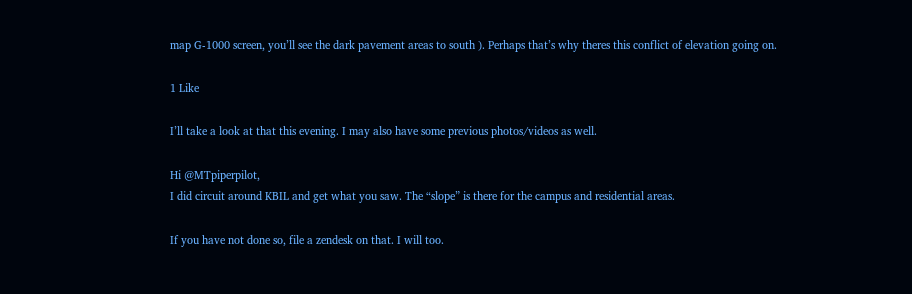map G-1000 screen, you’ll see the dark pavement areas to south ). Perhaps that’s why theres this conflict of elevation going on.

1 Like

I’ll take a look at that this evening. I may also have some previous photos/videos as well.

Hi @MTpiperpilot,
I did circuit around KBIL and get what you saw. The “slope” is there for the campus and residential areas.

If you have not done so, file a zendesk on that. I will too.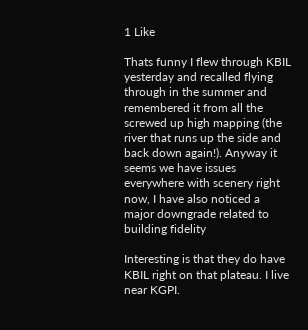1 Like

Thats funny I flew through KBIL yesterday and recalled flying through in the summer and remembered it from all the screwed up high mapping (the river that runs up the side and back down again!). Anyway it seems we have issues everywhere with scenery right now, I have also noticed a major downgrade related to building fidelity

Interesting is that they do have KBIL right on that plateau. I live near KGPI.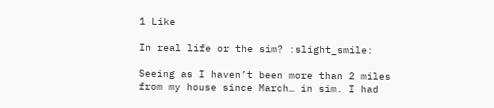1 Like

In real life or the sim? :slight_smile:

Seeing as I haven’t been more than 2 miles from my house since March… in sim. I had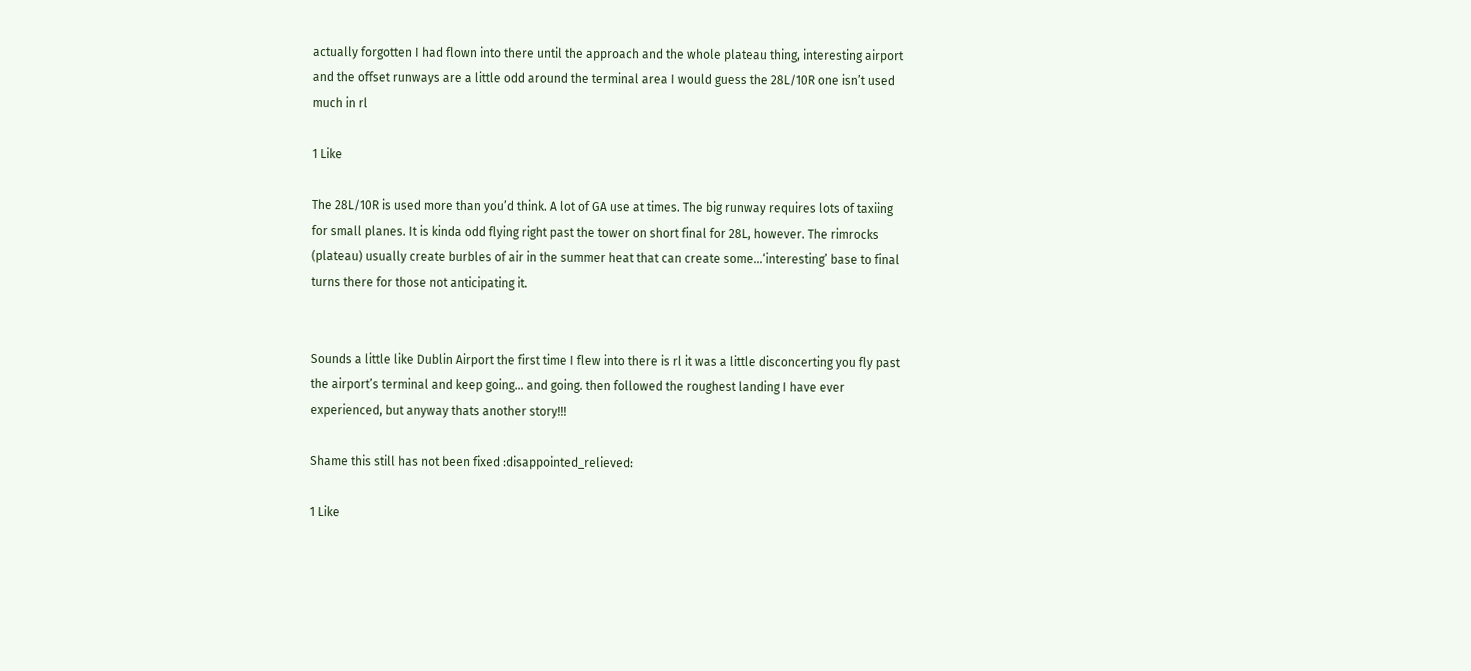actually forgotten I had flown into there until the approach and the whole plateau thing, interesting airport and the offset runways are a little odd around the terminal area I would guess the 28L/10R one isn’t used much in rl

1 Like

The 28L/10R is used more than you’d think. A lot of GA use at times. The big runway requires lots of taxiing for small planes. It is kinda odd flying right past the tower on short final for 28L, however. The rimrocks (plateau) usually create burbles of air in the summer heat that can create some…‘interesting’ base to final turns there for those not anticipating it.


Sounds a little like Dublin Airport the first time I flew into there is rl it was a little disconcerting you fly past the airport’s terminal and keep going… and going. then followed the roughest landing I have ever experienced, but anyway thats another story!!!

Shame this still has not been fixed :disappointed_relieved:

1 Like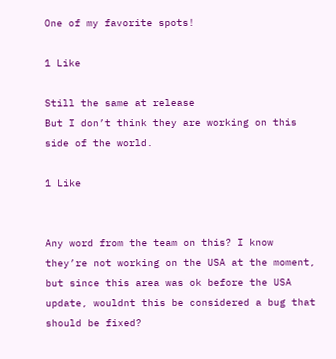One of my favorite spots!

1 Like

Still the same at release
But I don’t think they are working on this side of the world.

1 Like


Any word from the team on this? I know they’re not working on the USA at the moment, but since this area was ok before the USA update, wouldnt this be considered a bug that should be fixed?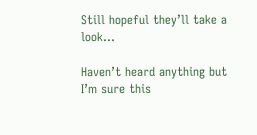Still hopeful they’ll take a look…

Haven’t heard anything but I’m sure this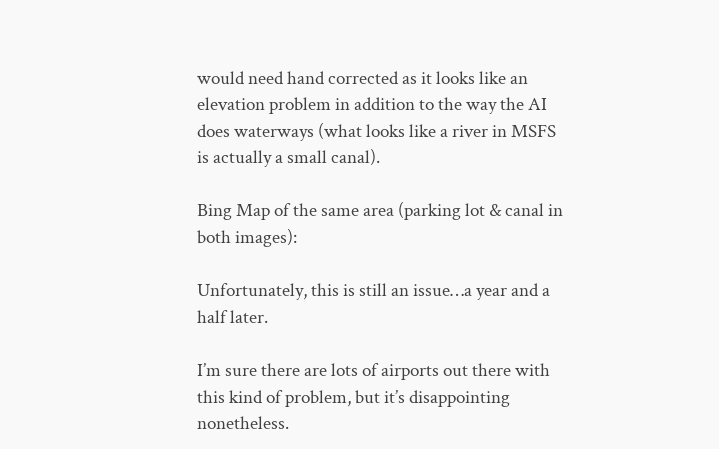would need hand corrected as it looks like an elevation problem in addition to the way the AI does waterways (what looks like a river in MSFS is actually a small canal).

Bing Map of the same area (parking lot & canal in both images):

Unfortunately, this is still an issue…a year and a half later.

I’m sure there are lots of airports out there with this kind of problem, but it’s disappointing nonetheless.